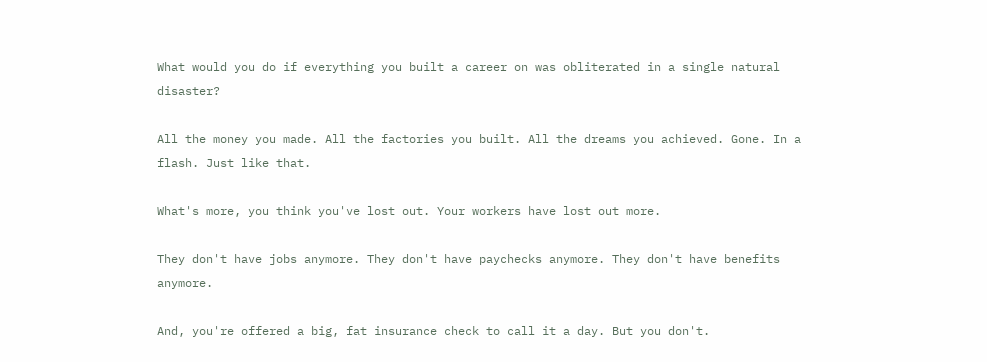What would you do if everything you built a career on was obliterated in a single natural disaster?

All the money you made. All the factories you built. All the dreams you achieved. Gone. In a flash. Just like that.

What's more, you think you've lost out. Your workers have lost out more.

They don't have jobs anymore. They don't have paychecks anymore. They don't have benefits anymore.

And, you're offered a big, fat insurance check to call it a day. But you don't.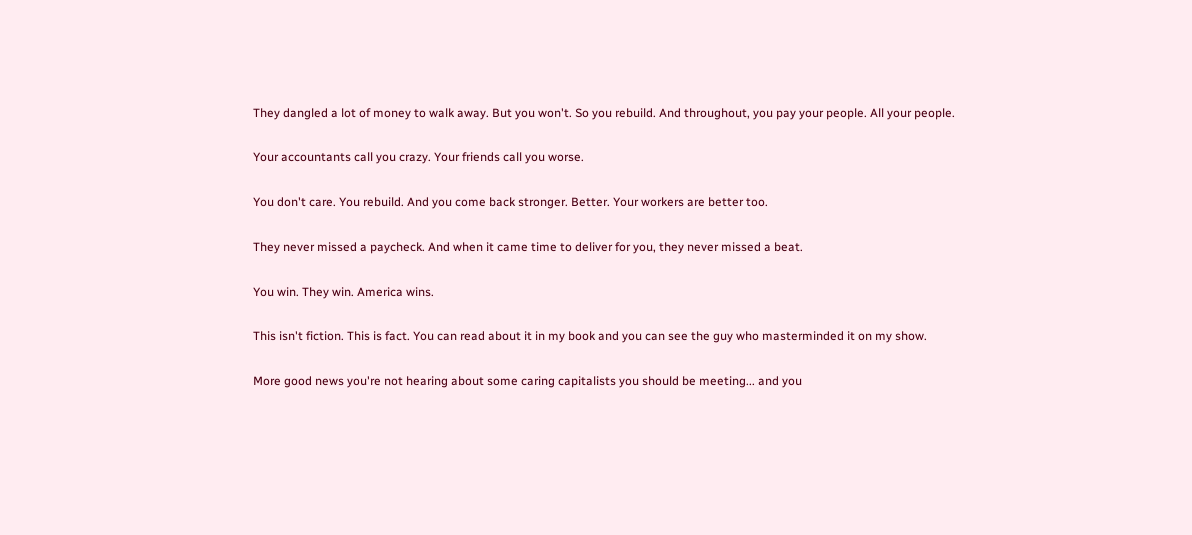They dangled a lot of money to walk away. But you won't. So you rebuild. And throughout, you pay your people. All your people.

Your accountants call you crazy. Your friends call you worse.

You don't care. You rebuild. And you come back stronger. Better. Your workers are better too.

They never missed a paycheck. And when it came time to deliver for you, they never missed a beat.

You win. They win. America wins.

This isn't fiction. This is fact. You can read about it in my book and you can see the guy who masterminded it on my show.

More good news you're not hearing about some caring capitalists you should be meeting... and you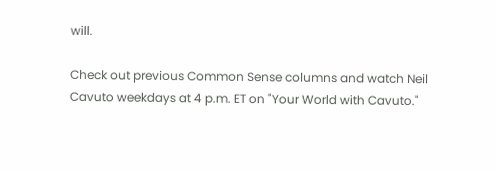will.

Check out previous Common Sense columns and watch Neil Cavuto weekdays at 4 p.m. ET on "Your World with Cavuto."